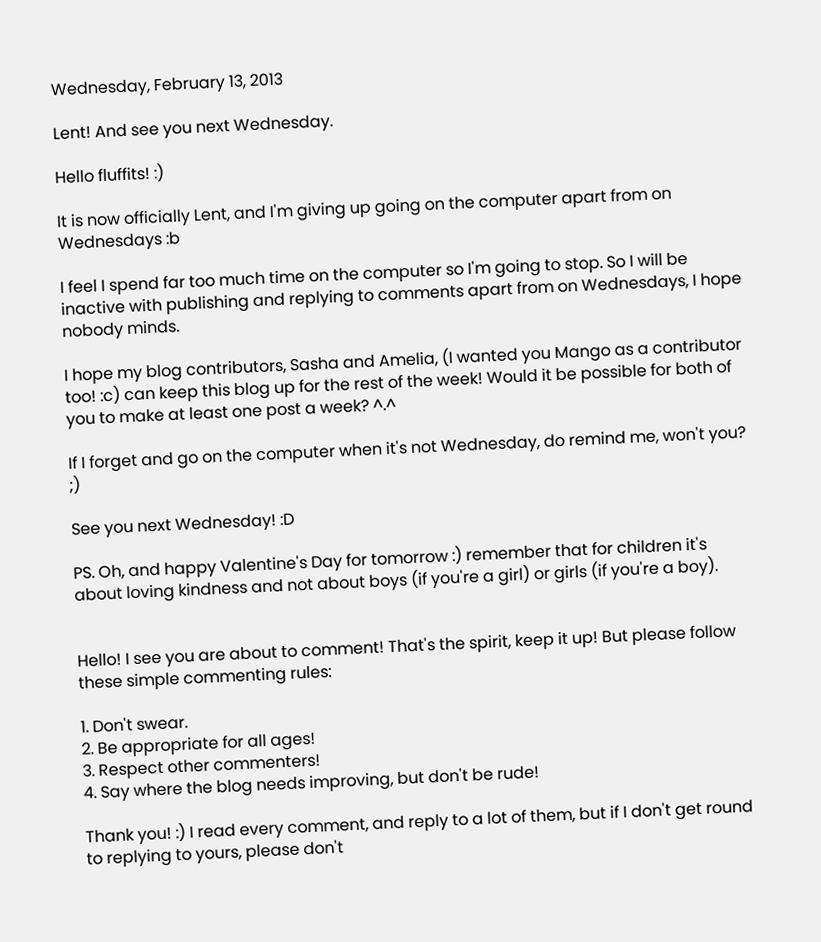Wednesday, February 13, 2013

Lent! And see you next Wednesday.

Hello fluffits! :)

It is now officially Lent, and I'm giving up going on the computer apart from on Wednesdays :b

I feel I spend far too much time on the computer so I'm going to stop. So I will be inactive with publishing and replying to comments apart from on Wednesdays, I hope nobody minds.

I hope my blog contributors, Sasha and Amelia, (I wanted you Mango as a contributor too! :c) can keep this blog up for the rest of the week! Would it be possible for both of you to make at least one post a week? ^.^

If I forget and go on the computer when it's not Wednesday, do remind me, won't you? ;)

See you next Wednesday! :D

PS. Oh, and happy Valentine's Day for tomorrow :) remember that for children it's about loving kindness and not about boys (if you're a girl) or girls (if you're a boy).


Hello! I see you are about to comment! That's the spirit, keep it up! But please follow these simple commenting rules:

1. Don't swear.
2. Be appropriate for all ages!
3. Respect other commenters!
4. Say where the blog needs improving, but don't be rude!

Thank you! :) I read every comment, and reply to a lot of them, but if I don't get round to replying to yours, please don't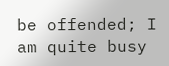be offended; I am quite busy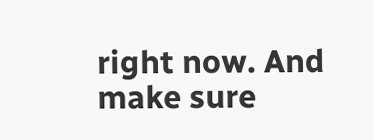right now. And make sure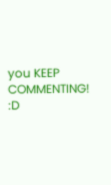you KEEP COMMENTING! :D